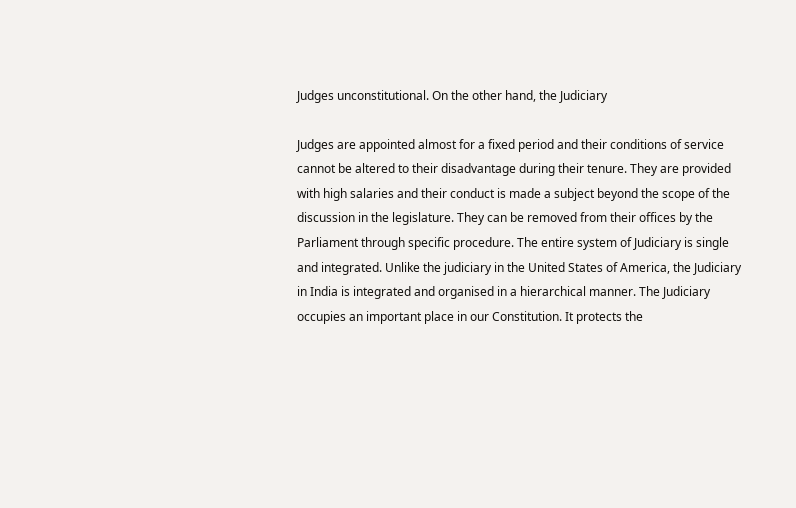Judges unconstitutional. On the other hand, the Judiciary

Judges are appointed almost for a fixed period and their conditions of service cannot be altered to their disadvantage during their tenure. They are provided with high salaries and their conduct is made a subject beyond the scope of the discussion in the legislature. They can be removed from their offices by the Parliament through specific procedure. The entire system of Judiciary is single and integrated. Unlike the judiciary in the United States of America, the Judiciary in India is integrated and organised in a hierarchical manner. The Judiciary occupies an important place in our Constitution. It protects the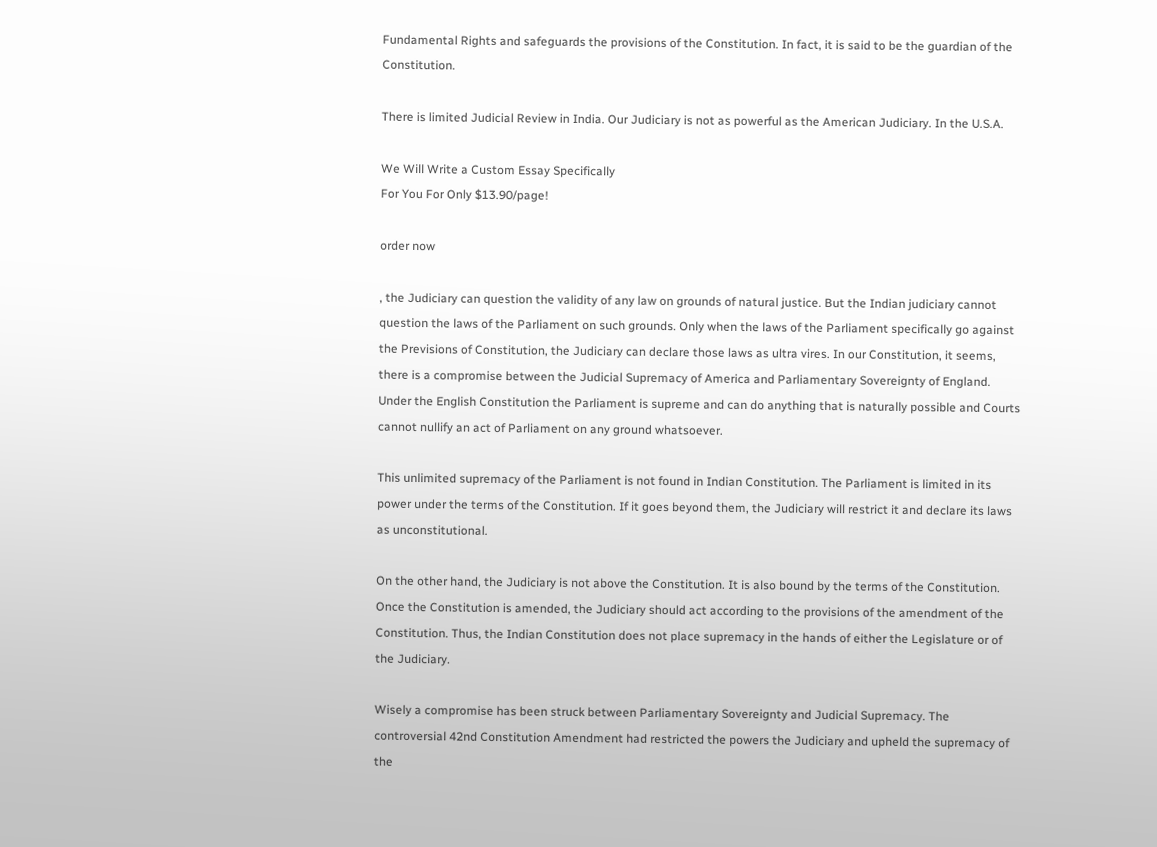Fundamental Rights and safeguards the provisions of the Constitution. In fact, it is said to be the guardian of the Constitution.

There is limited Judicial Review in India. Our Judiciary is not as powerful as the American Judiciary. In the U.S.A.

We Will Write a Custom Essay Specifically
For You For Only $13.90/page!

order now

, the Judiciary can question the validity of any law on grounds of natural justice. But the Indian judiciary cannot question the laws of the Parliament on such grounds. Only when the laws of the Parliament specifically go against the Previsions of Constitution, the Judiciary can declare those laws as ultra vires. In our Constitution, it seems, there is a compromise between the Judicial Supremacy of America and Parliamentary Sovereignty of England. Under the English Constitution the Parliament is supreme and can do anything that is naturally possible and Courts cannot nullify an act of Parliament on any ground whatsoever.

This unlimited supremacy of the Parliament is not found in Indian Constitution. The Parliament is limited in its power under the terms of the Constitution. If it goes beyond them, the Judiciary will restrict it and declare its laws as unconstitutional.

On the other hand, the Judiciary is not above the Constitution. It is also bound by the terms of the Constitution. Once the Constitution is amended, the Judiciary should act according to the provisions of the amendment of the Constitution. Thus, the Indian Constitution does not place supremacy in the hands of either the Legislature or of the Judiciary.

Wisely a compromise has been struck between Parliamentary Sovereignty and Judicial Supremacy. The controversial 42nd Constitution Amendment had restricted the powers the Judiciary and upheld the supremacy of the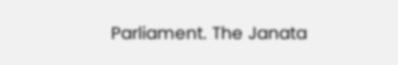Parliament. The Janata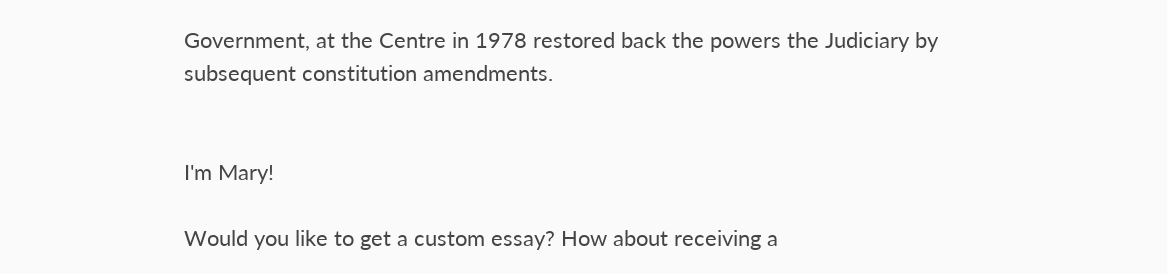Government, at the Centre in 1978 restored back the powers the Judiciary by subsequent constitution amendments.


I'm Mary!

Would you like to get a custom essay? How about receiving a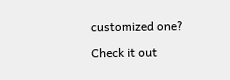customized one?

Check it out